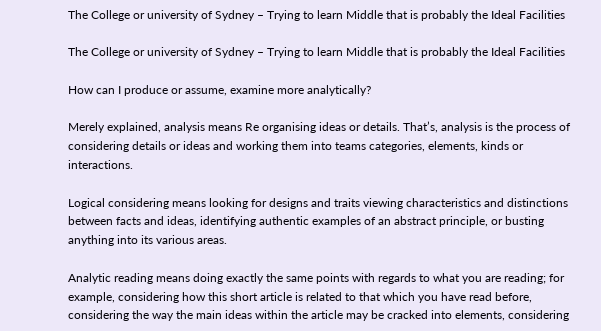The College or university of Sydney – Trying to learn Middle that is probably the Ideal Facilities

The College or university of Sydney – Trying to learn Middle that is probably the Ideal Facilities

How can I produce or assume, examine more analytically?

Merely explained, analysis means Re organising ideas or details. That’s, analysis is the process of considering details or ideas and working them into teams categories, elements, kinds or interactions.

Logical considering means looking for designs and traits viewing characteristics and distinctions between facts and ideas, identifying authentic examples of an abstract principle, or busting anything into its various areas.

Analytic reading means doing exactly the same points with regards to what you are reading; for example, considering how this short article is related to that which you have read before, considering the way the main ideas within the article may be cracked into elements, considering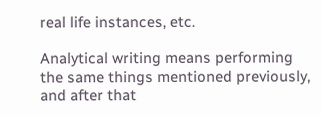real life instances, etc.

Analytical writing means performing the same things mentioned previously, and after that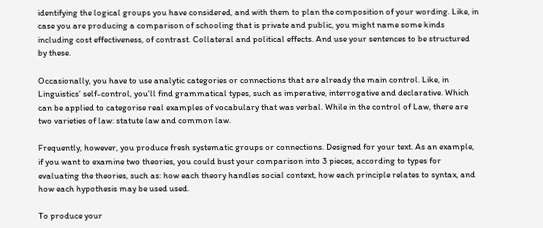identifying the logical groups you have considered, and with them to plan the composition of your wording. Like, in case you are producing a comparison of schooling that is private and public, you might name some kinds including cost effectiveness, of contrast. Collateral and political effects. And use your sentences to be structured by these.

Occasionally, you have to use analytic categories or connections that are already the main control. Like, in Linguistics’ self-control, you’ll find grammatical types, such as imperative, interrogative and declarative. Which can be applied to categorise real examples of vocabulary that was verbal. While in the control of Law, there are two varieties of law: statute law and common law.

Frequently, however, you produce fresh systematic groups or connections. Designed for your text. As an example, if you want to examine two theories, you could bust your comparison into 3 pieces, according to types for evaluating the theories, such as: how each theory handles social context, how each principle relates to syntax, and how each hypothesis may be used used.

To produce your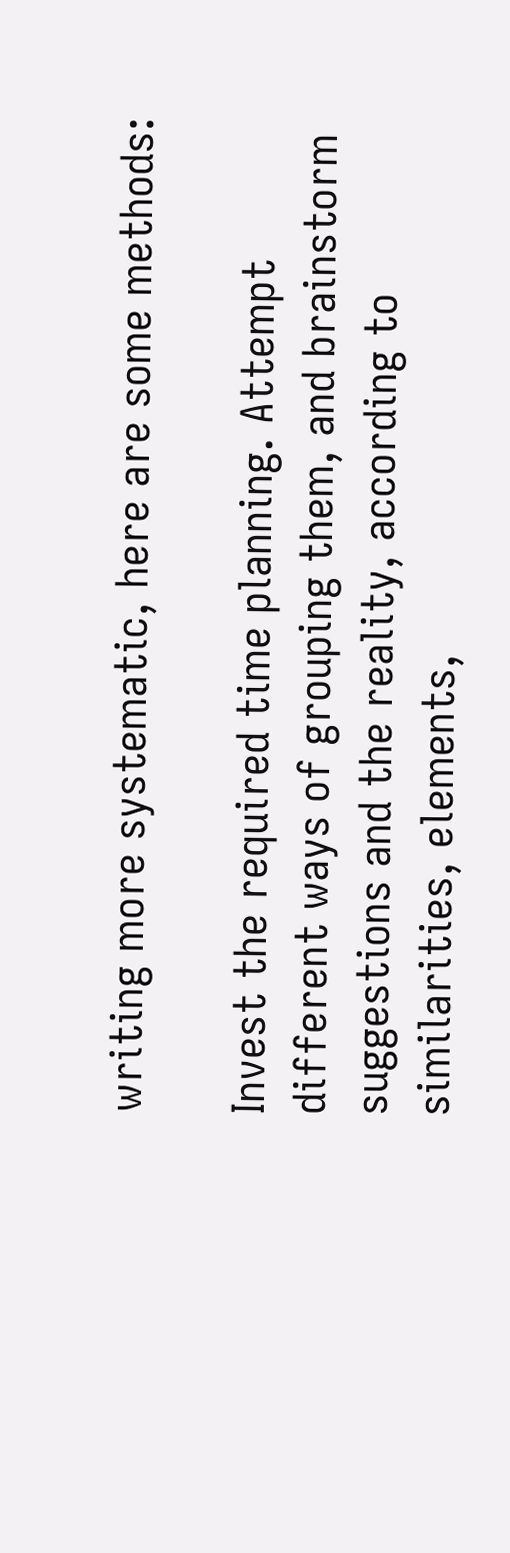writing more systematic, here are some methods:

Invest the required time planning. Attempt different ways of grouping them, and brainstorm suggestions and the reality, according to similarities, elements,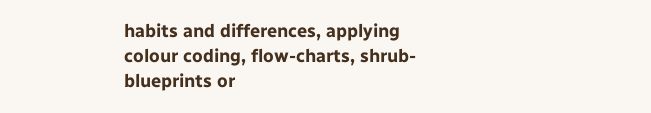habits and differences, applying colour coding, flow-charts, shrub- blueprints or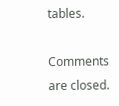tables.

Comments are closed.